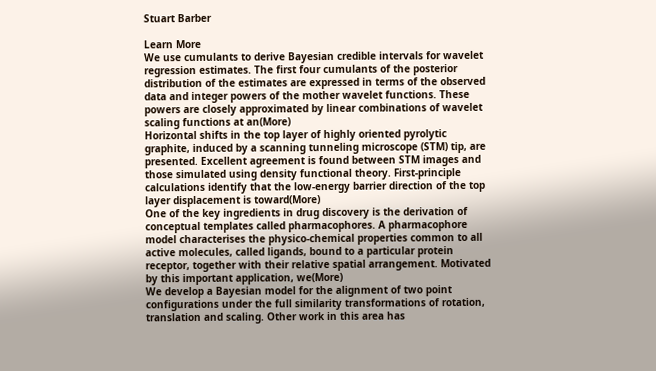Stuart Barber

Learn More
We use cumulants to derive Bayesian credible intervals for wavelet regression estimates. The first four cumulants of the posterior distribution of the estimates are expressed in terms of the observed data and integer powers of the mother wavelet functions. These powers are closely approximated by linear combinations of wavelet scaling functions at an(More)
Horizontal shifts in the top layer of highly oriented pyrolytic graphite, induced by a scanning tunneling microscope (STM) tip, are presented. Excellent agreement is found between STM images and those simulated using density functional theory. First-principle calculations identify that the low-energy barrier direction of the top layer displacement is toward(More)
One of the key ingredients in drug discovery is the derivation of conceptual templates called pharmacophores. A pharmacophore model characterises the physico-chemical properties common to all active molecules, called ligands, bound to a particular protein receptor, together with their relative spatial arrangement. Motivated by this important application, we(More)
We develop a Bayesian model for the alignment of two point configurations under the full similarity transformations of rotation, translation and scaling. Other work in this area has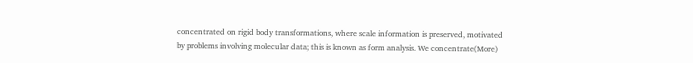concentrated on rigid body transformations, where scale information is preserved, motivated by problems involving molecular data; this is known as form analysis. We concentrate(More)